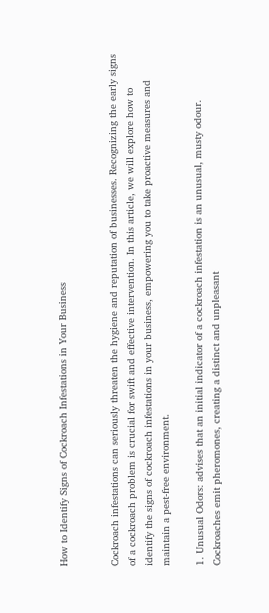How to Identify Signs of Cockroach Infestations in Your Business


Cockroach infestations can seriously threaten the hygiene and reputation of businesses. Recognizing the early signs of a cockroach problem is crucial for swift and effective intervention. In this article, we will explore how to identify the signs of cockroach infestations in your business, empowering you to take proactive measures and maintain a pest-free environment.

1. Unusual Odors: advises that an initial indicator of a cockroach infestation is an unusual, musty odour. Cockroaches emit pheromones, creating a distinct and unpleasant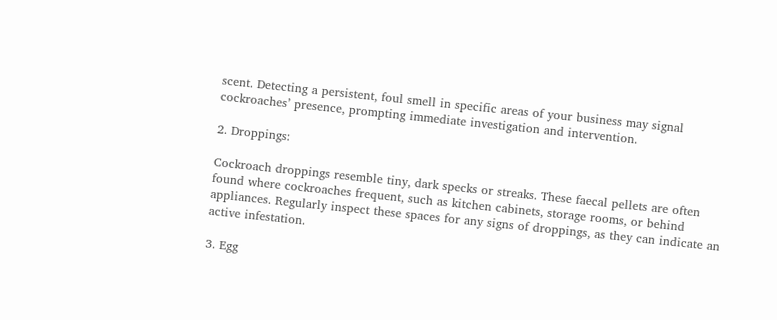scent. Detecting a persistent, foul smell in specific areas of your business may signal cockroaches’ presence, prompting immediate investigation and intervention.

2. Droppings:

Cockroach droppings resemble tiny, dark specks or streaks. These faecal pellets are often found where cockroaches frequent, such as kitchen cabinets, storage rooms, or behind appliances. Regularly inspect these spaces for any signs of droppings, as they can indicate an active infestation.

3. Egg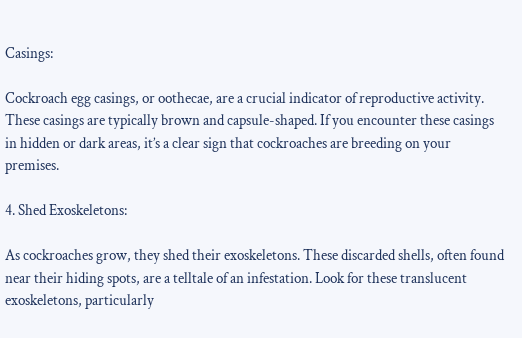Casings:

Cockroach egg casings, or oothecae, are a crucial indicator of reproductive activity. These casings are typically brown and capsule-shaped. If you encounter these casings in hidden or dark areas, it’s a clear sign that cockroaches are breeding on your premises.

4. Shed Exoskeletons:

As cockroaches grow, they shed their exoskeletons. These discarded shells, often found near their hiding spots, are a telltale of an infestation. Look for these translucent exoskeletons, particularly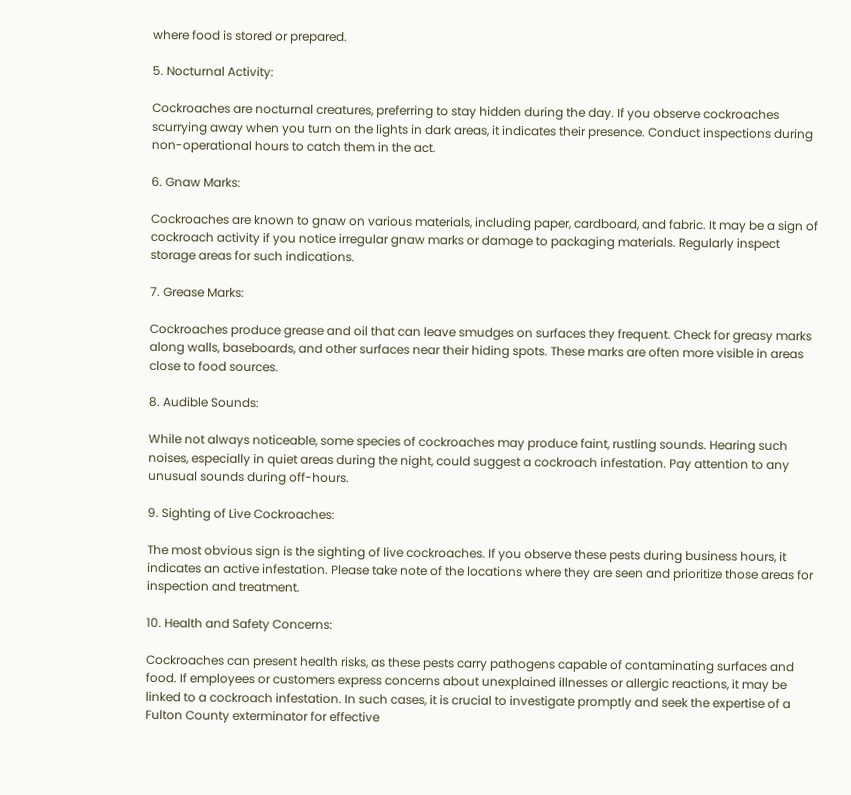where food is stored or prepared.

5. Nocturnal Activity:

Cockroaches are nocturnal creatures, preferring to stay hidden during the day. If you observe cockroaches scurrying away when you turn on the lights in dark areas, it indicates their presence. Conduct inspections during non-operational hours to catch them in the act.

6. Gnaw Marks:

Cockroaches are known to gnaw on various materials, including paper, cardboard, and fabric. It may be a sign of cockroach activity if you notice irregular gnaw marks or damage to packaging materials. Regularly inspect storage areas for such indications.

7. Grease Marks:

Cockroaches produce grease and oil that can leave smudges on surfaces they frequent. Check for greasy marks along walls, baseboards, and other surfaces near their hiding spots. These marks are often more visible in areas close to food sources.

8. Audible Sounds:

While not always noticeable, some species of cockroaches may produce faint, rustling sounds. Hearing such noises, especially in quiet areas during the night, could suggest a cockroach infestation. Pay attention to any unusual sounds during off-hours.

9. Sighting of Live Cockroaches:

The most obvious sign is the sighting of live cockroaches. If you observe these pests during business hours, it indicates an active infestation. Please take note of the locations where they are seen and prioritize those areas for inspection and treatment.

10. Health and Safety Concerns:

Cockroaches can present health risks, as these pests carry pathogens capable of contaminating surfaces and food. If employees or customers express concerns about unexplained illnesses or allergic reactions, it may be linked to a cockroach infestation. In such cases, it is crucial to investigate promptly and seek the expertise of a Fulton County exterminator for effective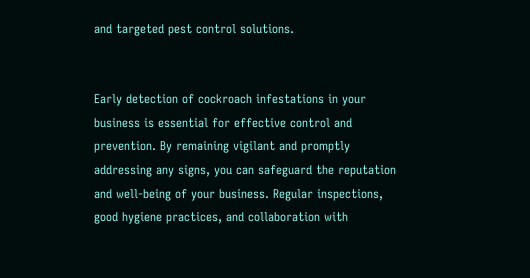and targeted pest control solutions.


Early detection of cockroach infestations in your business is essential for effective control and prevention. By remaining vigilant and promptly addressing any signs, you can safeguard the reputation and well-being of your business. Regular inspections, good hygiene practices, and collaboration with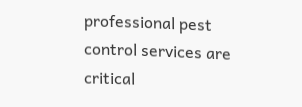professional pest control services are critical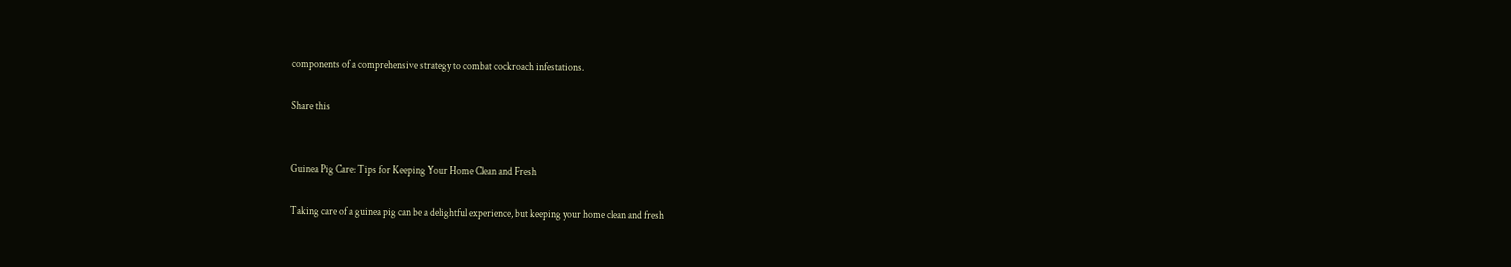components of a comprehensive strategy to combat cockroach infestations.

Share this


Guinea Pig Care: Tips for Keeping Your Home Clean and Fresh

Taking care of a guinea pig can be a delightful experience, but keeping your home clean and fresh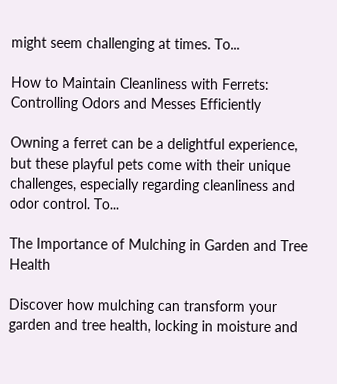might seem challenging at times. To...

How to Maintain Cleanliness with Ferrets: Controlling Odors and Messes Efficiently

Owning a ferret can be a delightful experience, but these playful pets come with their unique challenges, especially regarding cleanliness and odor control. To...

The Importance of Mulching in Garden and Tree Health

Discover how mulching can transform your garden and tree health, locking in moisture and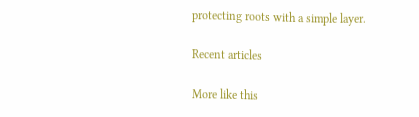protecting roots with a simple layer.

Recent articles

More like this